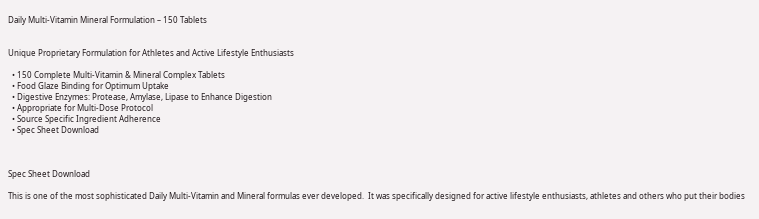Daily Multi-Vitamin Mineral Formulation – 150 Tablets


Unique Proprietary Formulation for Athletes and Active Lifestyle Enthusiasts

  • 150 Complete Multi-Vitamin & Mineral Complex Tablets
  • Food Glaze Binding for Optimum Uptake
  • Digestive Enzymes: Protease, Amylase, Lipase to Enhance Digestion
  • Appropriate for Multi-Dose Protocol
  • Source Specific Ingredient Adherence
  • Spec Sheet Download



Spec Sheet Download

This is one of the most sophisticated Daily Multi-Vitamin and Mineral formulas ever developed.  It was specifically designed for active lifestyle enthusiasts, athletes and others who put their bodies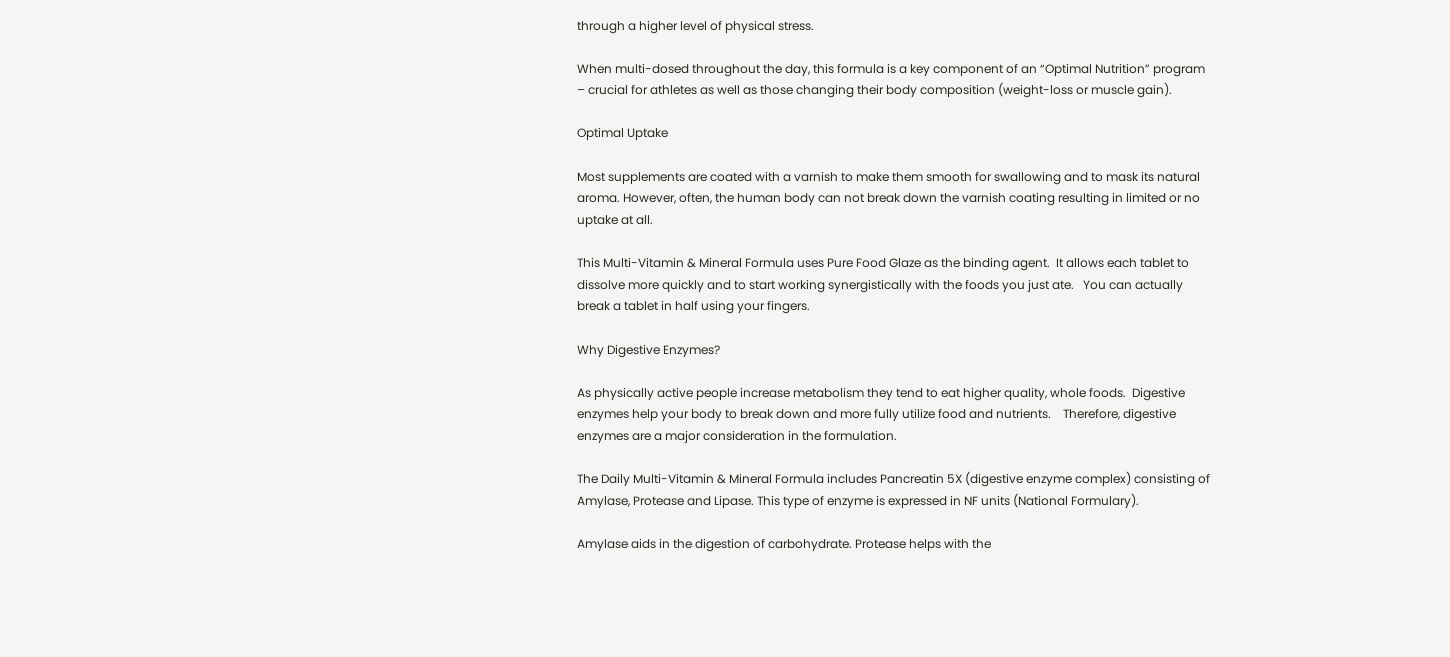through a higher level of physical stress.

When multi-dosed throughout the day, this formula is a key component of an “Optimal Nutrition” program – crucial for athletes as well as those changing their body composition (weight-loss or muscle gain).

Optimal Uptake

Most supplements are coated with a varnish to make them smooth for swallowing and to mask its natural aroma. However, often, the human body can not break down the varnish coating resulting in limited or no uptake at all.

This Multi-Vitamin & Mineral Formula uses Pure Food Glaze as the binding agent.  It allows each tablet to dissolve more quickly and to start working synergistically with the foods you just ate.   You can actually break a tablet in half using your fingers.

Why Digestive Enzymes?

As physically active people increase metabolism they tend to eat higher quality, whole foods.  Digestive enzymes help your body to break down and more fully utilize food and nutrients.    Therefore, digestive enzymes are a major consideration in the formulation.

The Daily Multi-Vitamin & Mineral Formula includes Pancreatin 5X (digestive enzyme complex) consisting of  Amylase, Protease and Lipase. This type of enzyme is expressed in NF units (National Formulary).

Amylase aids in the digestion of carbohydrate. Protease helps with the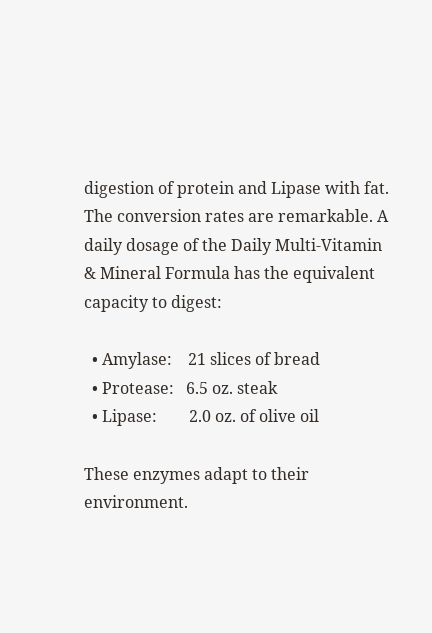digestion of protein and Lipase with fat. The conversion rates are remarkable. A daily dosage of the Daily Multi-Vitamin & Mineral Formula has the equivalent capacity to digest:

  • Amylase:    21 slices of bread
  • Protease:   6.5 oz. steak
  • Lipase:        2.0 oz. of olive oil

These enzymes adapt to their environment.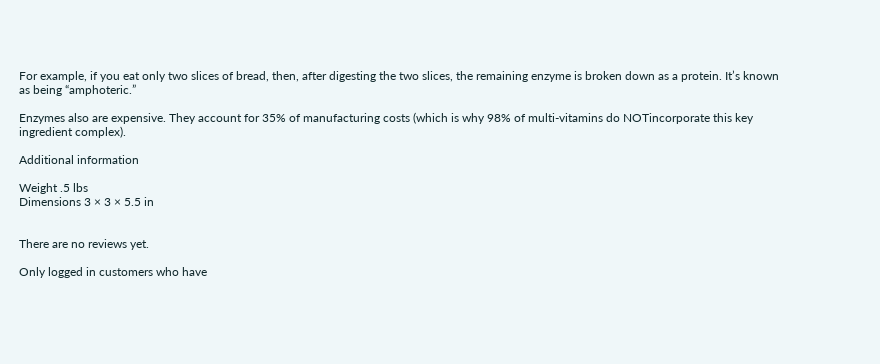For example, if you eat only two slices of bread, then, after digesting the two slices, the remaining enzyme is broken down as a protein. It’s known as being “amphoteric.”

Enzymes also are expensive. They account for 35% of manufacturing costs (which is why 98% of multi-vitamins do NOTincorporate this key ingredient complex).

Additional information

Weight .5 lbs
Dimensions 3 × 3 × 5.5 in


There are no reviews yet.

Only logged in customers who have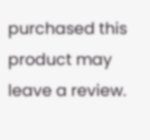purchased this product may leave a review.